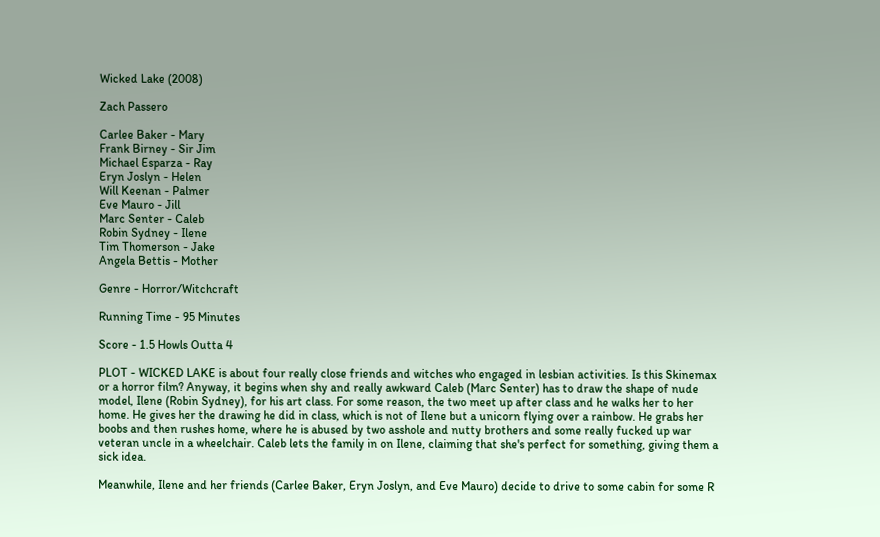Wicked Lake (2008)

Zach Passero

Carlee Baker - Mary
Frank Birney - Sir Jim
Michael Esparza - Ray
Eryn Joslyn - Helen
Will Keenan - Palmer
Eve Mauro - Jill
Marc Senter - Caleb
Robin Sydney - Ilene
Tim Thomerson - Jake
Angela Bettis - Mother

Genre - Horror/Witchcraft

Running Time - 95 Minutes

Score - 1.5 Howls Outta 4

PLOT - WICKED LAKE is about four really close friends and witches who engaged in lesbian activities. Is this Skinemax or a horror film? Anyway, it begins when shy and really awkward Caleb (Marc Senter) has to draw the shape of nude model, Ilene (Robin Sydney), for his art class. For some reason, the two meet up after class and he walks her to her home. He gives her the drawing he did in class, which is not of Ilene but a unicorn flying over a rainbow. He grabs her boobs and then rushes home, where he is abused by two asshole and nutty brothers and some really fucked up war veteran uncle in a wheelchair. Caleb lets the family in on Ilene, claiming that she's perfect for something, giving them a sick idea.

Meanwhile, Ilene and her friends (Carlee Baker, Eryn Joslyn, and Eve Mauro) decide to drive to some cabin for some R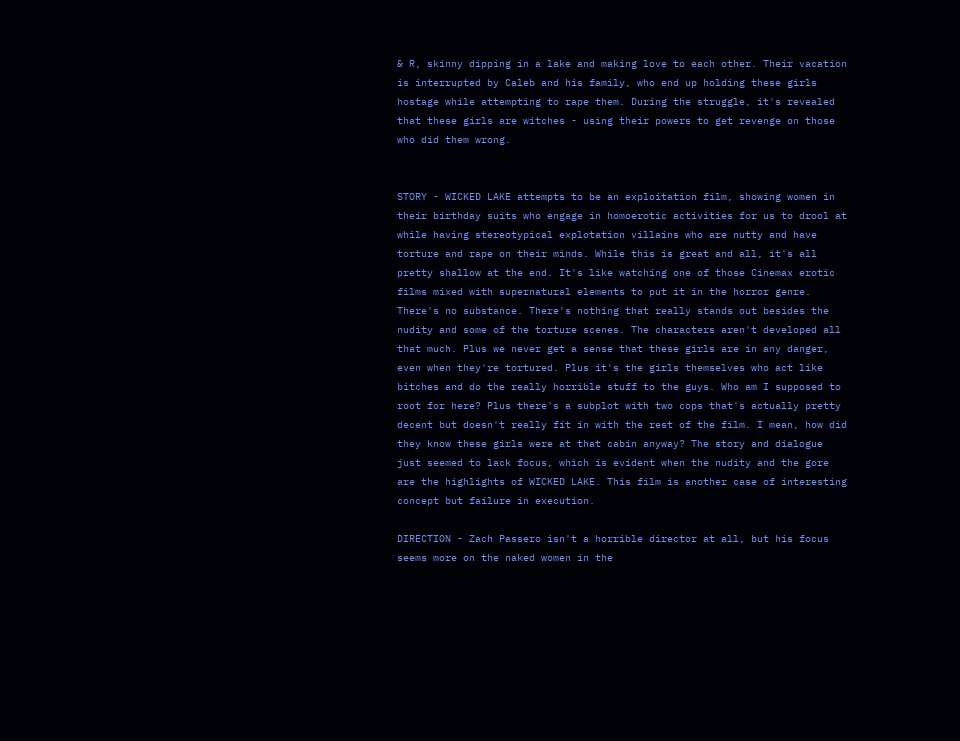& R, skinny dipping in a lake and making love to each other. Their vacation is interrupted by Caleb and his family, who end up holding these girls hostage while attempting to rape them. During the struggle, it's revealed that these girls are witches - using their powers to get revenge on those who did them wrong.


STORY - WICKED LAKE attempts to be an exploitation film, showing women in their birthday suits who engage in homoerotic activities for us to drool at while having stereotypical explotation villains who are nutty and have torture and rape on their minds. While this is great and all, it's all pretty shallow at the end. It's like watching one of those Cinemax erotic films mixed with supernatural elements to put it in the horror genre. There's no substance. There's nothing that really stands out besides the nudity and some of the torture scenes. The characters aren't developed all that much. Plus we never get a sense that these girls are in any danger, even when they're tortured. Plus it's the girls themselves who act like bitches and do the really horrible stuff to the guys. Who am I supposed to root for here? Plus there's a subplot with two cops that's actually pretty decent but doesn't really fit in with the rest of the film. I mean, how did they know these girls were at that cabin anyway? The story and dialogue just seemed to lack focus, which is evident when the nudity and the gore are the highlights of WICKED LAKE. This film is another case of interesting concept but failure in execution.

DIRECTION - Zach Passero isn't a horrible director at all, but his focus seems more on the naked women in the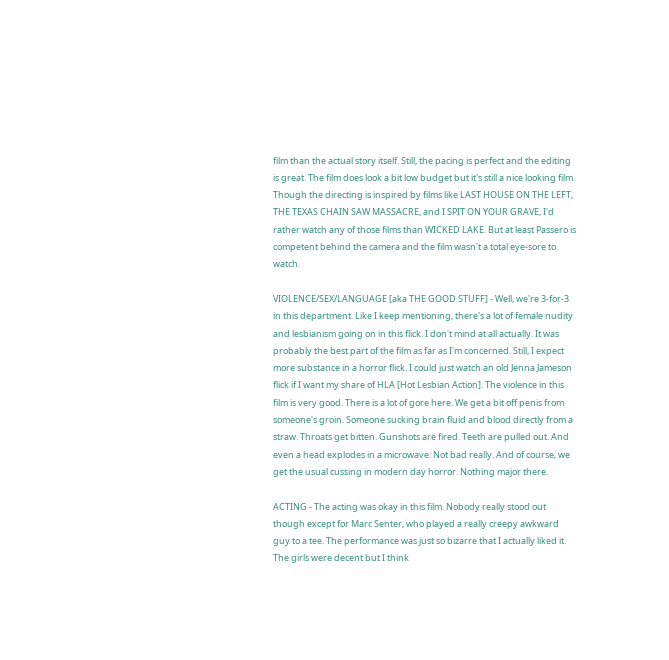film than the actual story itself. Still, the pacing is perfect and the editing is great. The film does look a bit low budget but it's still a nice looking film. Though the directing is inspired by films like LAST HOUSE ON THE LEFT, THE TEXAS CHAIN SAW MASSACRE, and I SPIT ON YOUR GRAVE, I'd rather watch any of those films than WICKED LAKE. But at least Passero is competent behind the camera and the film wasn't a total eye-sore to watch.

VIOLENCE/SEX/LANGUAGE [aka THE GOOD STUFF] - Well, we're 3-for-3 in this department. Like I keep mentioning, there's a lot of female nudity and lesbianism going on in this flick. I don't mind at all actually. It was probably the best part of the film as far as I'm concerned. Still, I expect more substance in a horror flick. I could just watch an old Jenna Jameson flick if I want my share of HLA [Hot Lesbian Action]. The violence in this film is very good. There is a lot of gore here. We get a bit off penis from someone's groin. Someone sucking brain fluid and blood directly from a straw. Throats get bitten. Gunshots are fired. Teeth are pulled out. And even a head explodes in a microwave. Not bad really. And of course, we get the usual cussing in modern day horror. Nothing major there.

ACTING - The acting was okay in this film. Nobody really stood out though except for Marc Senter, who played a really creepy awkward guy to a tee. The performance was just so bizarre that I actually liked it. The girls were decent but I think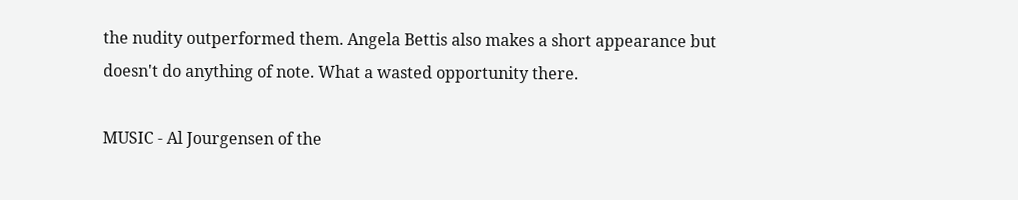the nudity outperformed them. Angela Bettis also makes a short appearance but doesn't do anything of note. What a wasted opportunity there.

MUSIC - Al Jourgensen of the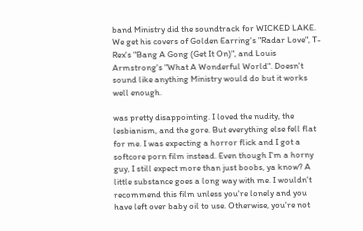band Ministry did the soundtrack for WICKED LAKE. We get his covers of Golden Earring's "Radar Love", T-Rex's "Bang A Gong (Get It On)", and Louis Armstrong's "What A Wonderful World". Doesn't sound like anything Ministry would do but it works well enough.

was pretty disappointing. I loved the nudity, the lesbianism, and the gore. But everything else fell flat for me. I was expecting a horror flick and I got a softcore porn film instead. Even though I'm a horny guy, I still expect more than just boobs, ya know? A little substance goes a long way with me. I wouldn't recommend this film unless you're lonely and you have left over baby oil to use. Otherwise, you're not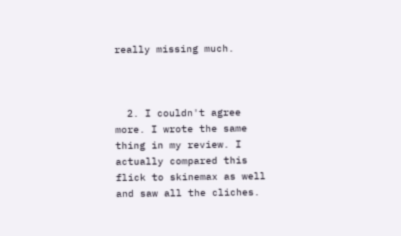really missing much.



  2. I couldn't agree more. I wrote the same thing in my review. I actually compared this flick to skinemax as well and saw all the cliches.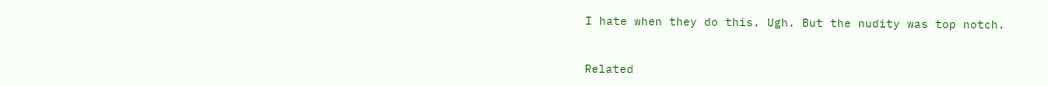I hate when they do this. Ugh. But the nudity was top notch.



Related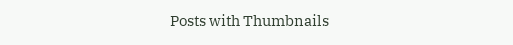Posts with Thumbnails